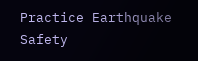Practice Earthquake Safety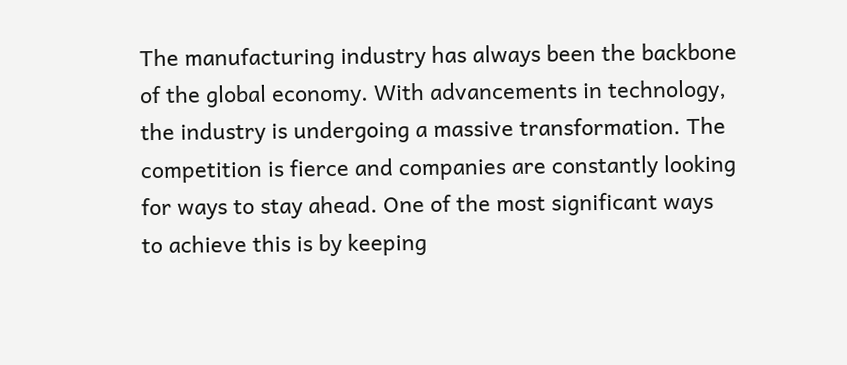The manufacturing industry has always been the backbone of the global economy. With advancements in technology, the industry is undergoing a massive transformation. The competition is fierce and companies are constantly looking for ways to stay ahead. One of the most significant ways to achieve this is by keeping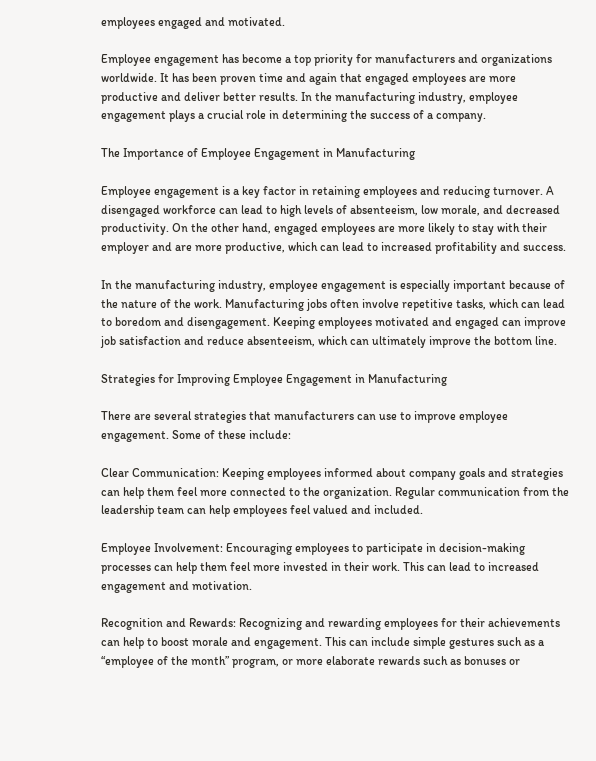employees engaged and motivated.

Employee engagement has become a top priority for manufacturers and organizations worldwide. It has been proven time and again that engaged employees are more productive and deliver better results. In the manufacturing industry, employee engagement plays a crucial role in determining the success of a company.

The Importance of Employee Engagement in Manufacturing

Employee engagement is a key factor in retaining employees and reducing turnover. A disengaged workforce can lead to high levels of absenteeism, low morale, and decreased productivity. On the other hand, engaged employees are more likely to stay with their employer and are more productive, which can lead to increased profitability and success.

In the manufacturing industry, employee engagement is especially important because of the nature of the work. Manufacturing jobs often involve repetitive tasks, which can lead to boredom and disengagement. Keeping employees motivated and engaged can improve job satisfaction and reduce absenteeism, which can ultimately improve the bottom line.

Strategies for Improving Employee Engagement in Manufacturing

There are several strategies that manufacturers can use to improve employee engagement. Some of these include:

Clear Communication: Keeping employees informed about company goals and strategies can help them feel more connected to the organization. Regular communication from the leadership team can help employees feel valued and included.

Employee Involvement: Encouraging employees to participate in decision-making processes can help them feel more invested in their work. This can lead to increased engagement and motivation.

Recognition and Rewards: Recognizing and rewarding employees for their achievements can help to boost morale and engagement. This can include simple gestures such as a “employee of the month” program, or more elaborate rewards such as bonuses or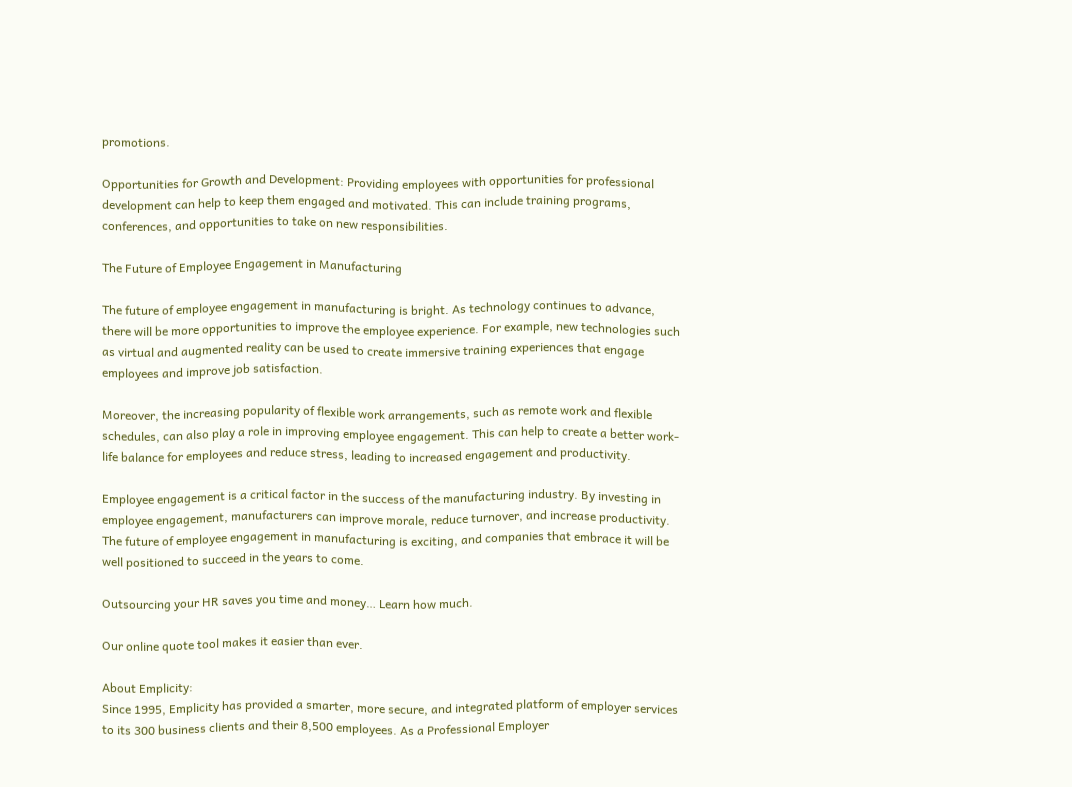promotions.

Opportunities for Growth and Development: Providing employees with opportunities for professional development can help to keep them engaged and motivated. This can include training programs, conferences, and opportunities to take on new responsibilities.

The Future of Employee Engagement in Manufacturing

The future of employee engagement in manufacturing is bright. As technology continues to advance, there will be more opportunities to improve the employee experience. For example, new technologies such as virtual and augmented reality can be used to create immersive training experiences that engage employees and improve job satisfaction.

Moreover, the increasing popularity of flexible work arrangements, such as remote work and flexible schedules, can also play a role in improving employee engagement. This can help to create a better work-life balance for employees and reduce stress, leading to increased engagement and productivity.

Employee engagement is a critical factor in the success of the manufacturing industry. By investing in employee engagement, manufacturers can improve morale, reduce turnover, and increase productivity. The future of employee engagement in manufacturing is exciting, and companies that embrace it will be well positioned to succeed in the years to come.

Outsourcing your HR saves you time and money… Learn how much.

Our online quote tool makes it easier than ever.

About Emplicity:
Since 1995, Emplicity has provided a smarter, more secure, and integrated platform of employer services to its 300 business clients and their 8,500 employees. As a Professional Employer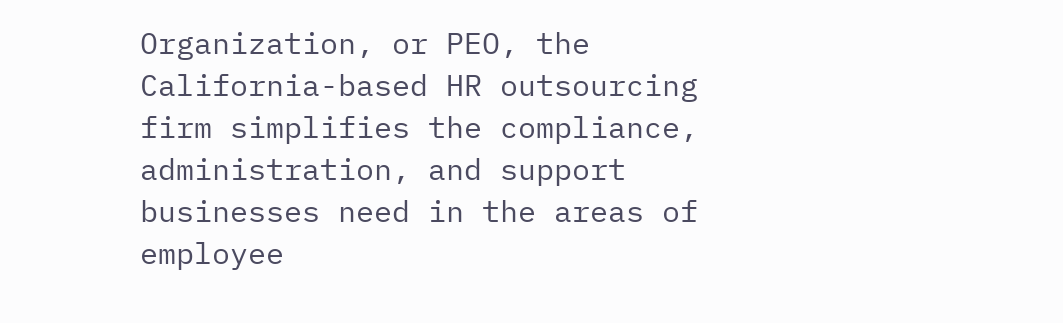Organization, or PEO, the California-based HR outsourcing firm simplifies the compliance, administration, and support businesses need in the areas of employee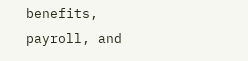benefits, payroll, and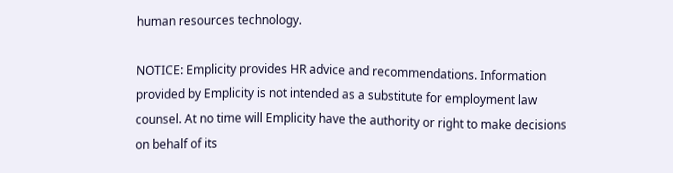human resources technology.

NOTICE: Emplicity provides HR advice and recommendations. Information provided by Emplicity is not intended as a substitute for employment law counsel. At no time will Emplicity have the authority or right to make decisions on behalf of its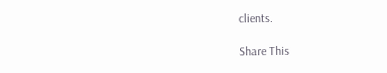clients.

Share This